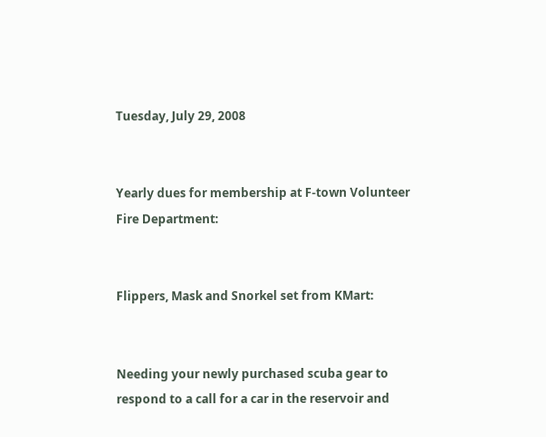Tuesday, July 29, 2008


Yearly dues for membership at F-town Volunteer Fire Department:


Flippers, Mask and Snorkel set from KMart:


Needing your newly purchased scuba gear to respond to a call for a car in the reservoir and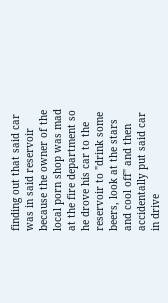finding out that said car was in said reservoir because the owner of the local porn shop was mad at the fire department so he drove his car to the reservoir to "drink some beers, look at the stars and cool off" and then accidentally put said car in drive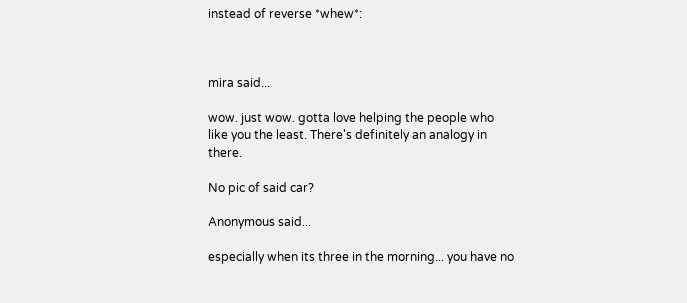instead of reverse *whew*:



mira said...

wow. just wow. gotta love helping the people who like you the least. There's definitely an analogy in there.

No pic of said car?

Anonymous said...

especially when its three in the morning... you have no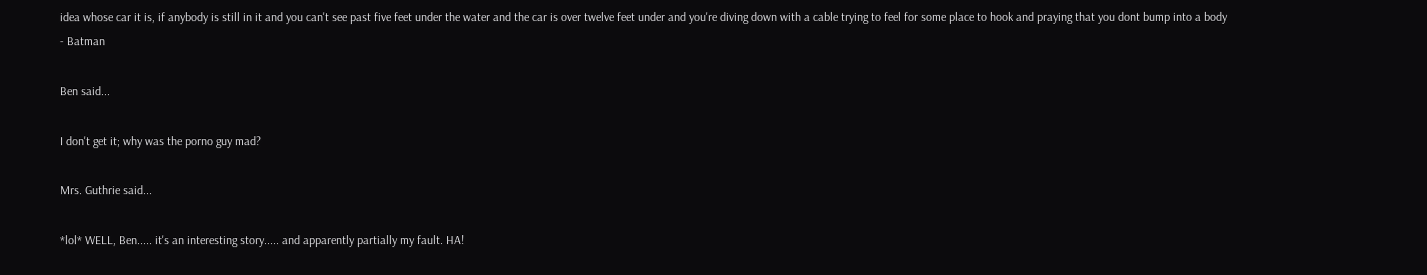idea whose car it is, if anybody is still in it and you can't see past five feet under the water and the car is over twelve feet under and you're diving down with a cable trying to feel for some place to hook and praying that you dont bump into a body
- Batman

Ben said...

I don't get it; why was the porno guy mad?

Mrs. Guthrie said...

*lol* WELL, Ben..... it's an interesting story..... and apparently partially my fault. HA!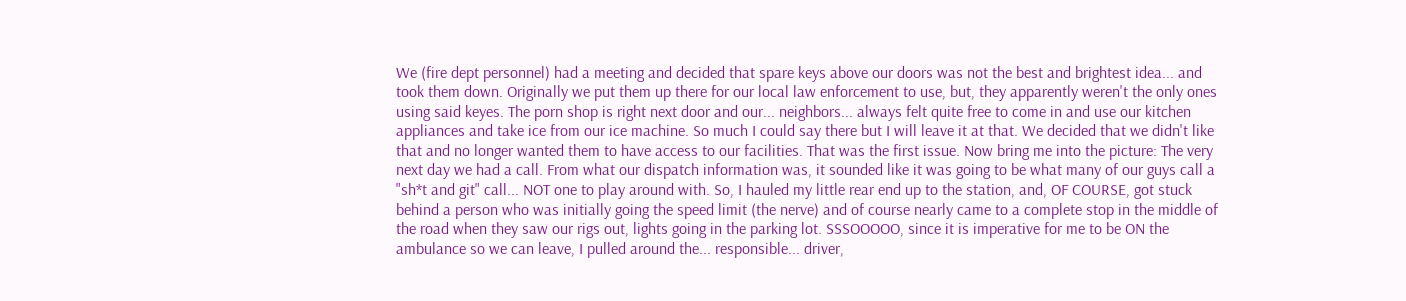We (fire dept personnel) had a meeting and decided that spare keys above our doors was not the best and brightest idea... and took them down. Originally we put them up there for our local law enforcement to use, but, they apparently weren't the only ones using said keyes. The porn shop is right next door and our... neighbors... always felt quite free to come in and use our kitchen appliances and take ice from our ice machine. So much I could say there but I will leave it at that. We decided that we didn't like that and no longer wanted them to have access to our facilities. That was the first issue. Now bring me into the picture: The very next day we had a call. From what our dispatch information was, it sounded like it was going to be what many of our guys call a "sh*t and git" call... NOT one to play around with. So, I hauled my little rear end up to the station, and, OF COURSE, got stuck behind a person who was initially going the speed limit (the nerve) and of course nearly came to a complete stop in the middle of the road when they saw our rigs out, lights going in the parking lot. SSSOOOOO, since it is imperative for me to be ON the ambulance so we can leave, I pulled around the... responsible... driver,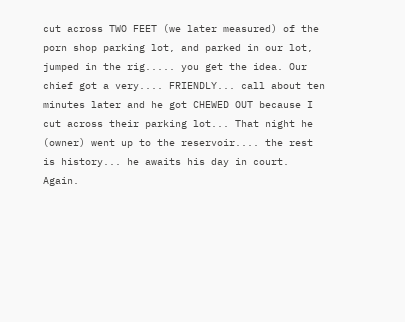cut across TWO FEET (we later measured) of the porn shop parking lot, and parked in our lot, jumped in the rig..... you get the idea. Our chief got a very.... FRIENDLY... call about ten minutes later and he got CHEWED OUT because I cut across their parking lot... That night he (owner) went up to the reservoir.... the rest is history... he awaits his day in court. Again.